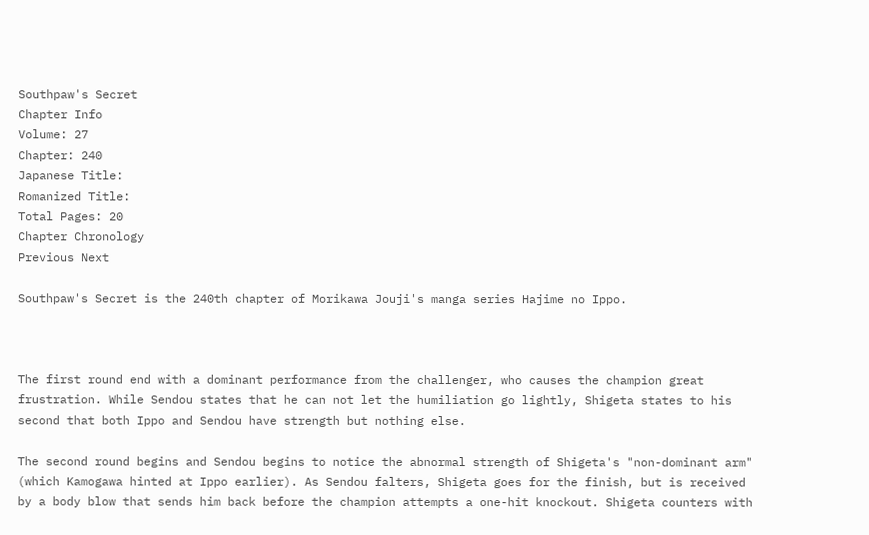Southpaw's Secret
Chapter Info
Volume: 27
Chapter: 240
Japanese Title:
Romanized Title:
Total Pages: 20
Chapter Chronology
Previous Next

Southpaw's Secret is the 240th chapter of Morikawa Jouji's manga series Hajime no Ippo.



The first round end with a dominant performance from the challenger, who causes the champion great frustration. While Sendou states that he can not let the humiliation go lightly, Shigeta states to his second that both Ippo and Sendou have strength but nothing else.

The second round begins and Sendou begins to notice the abnormal strength of Shigeta's "non-dominant arm" (which Kamogawa hinted at Ippo earlier). As Sendou falters, Shigeta goes for the finish, but is received by a body blow that sends him back before the champion attempts a one-hit knockout. Shigeta counters with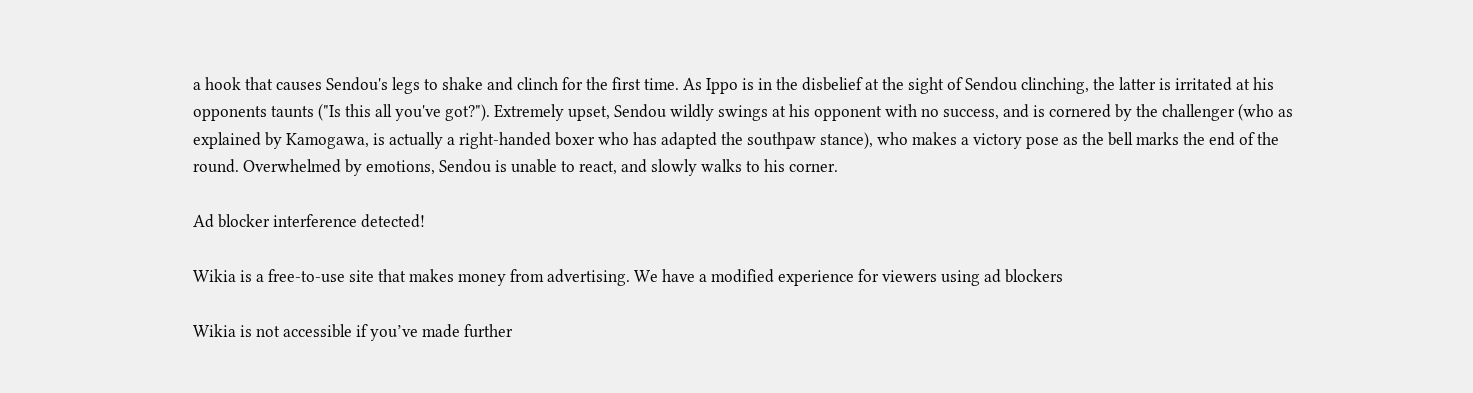a hook that causes Sendou's legs to shake and clinch for the first time. As Ippo is in the disbelief at the sight of Sendou clinching, the latter is irritated at his opponents taunts ("Is this all you've got?"). Extremely upset, Sendou wildly swings at his opponent with no success, and is cornered by the challenger (who as explained by Kamogawa, is actually a right-handed boxer who has adapted the southpaw stance), who makes a victory pose as the bell marks the end of the round. Overwhelmed by emotions, Sendou is unable to react, and slowly walks to his corner.

Ad blocker interference detected!

Wikia is a free-to-use site that makes money from advertising. We have a modified experience for viewers using ad blockers

Wikia is not accessible if you’ve made further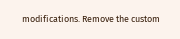modifications. Remove the custom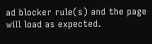ad blocker rule(s) and the page will load as expected.